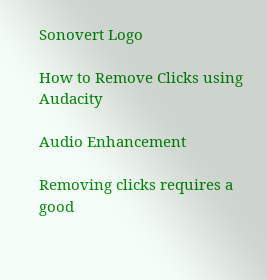Sonovert Logo

How to Remove Clicks using Audacity

Audio Enhancement

Removing clicks requires a good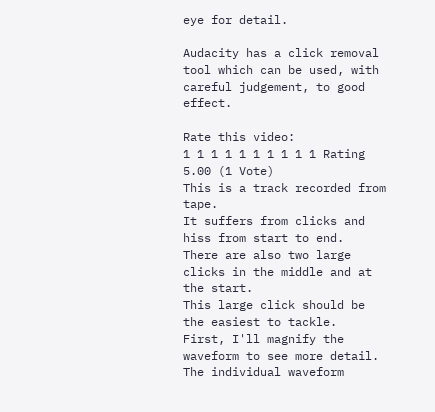eye for detail.

Audacity has a click removal tool which can be used, with careful judgement, to good effect.

Rate this video:
1 1 1 1 1 1 1 1 1 1 Rating 5.00 (1 Vote)
This is a track recorded from tape.
It suffers from clicks and hiss from start to end.
There are also two large clicks in the middle and at the start.
This large click should be the easiest to tackle.
First, I'll magnify the waveform to see more detail.
The individual waveform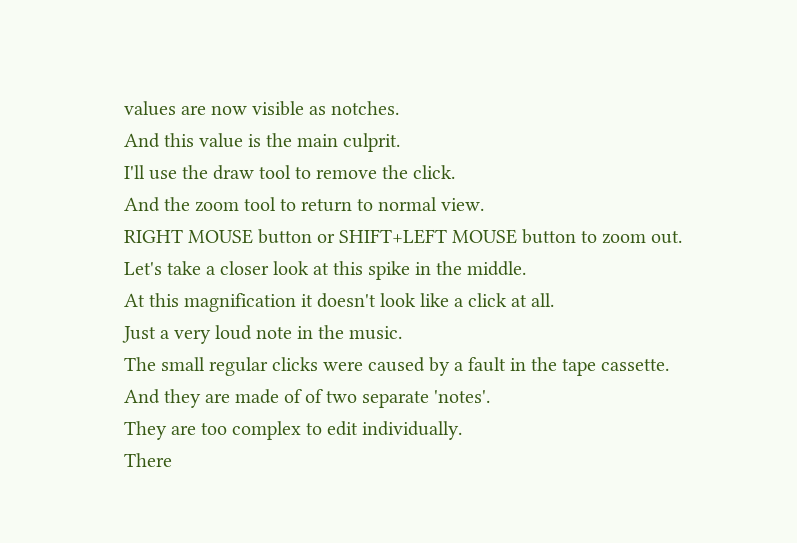values are now visible as notches.
And this value is the main culprit.
I'll use the draw tool to remove the click.
And the zoom tool to return to normal view.
RIGHT MOUSE button or SHIFT+LEFT MOUSE button to zoom out.
Let's take a closer look at this spike in the middle.
At this magnification it doesn't look like a click at all.
Just a very loud note in the music.
The small regular clicks were caused by a fault in the tape cassette.
And they are made of of two separate 'notes'.
They are too complex to edit individually.
There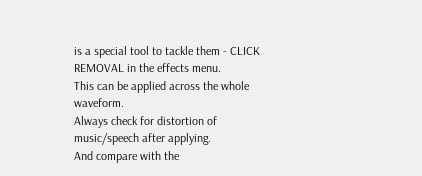is a special tool to tackle them - CLICK REMOVAL in the effects menu.
This can be applied across the whole waveform.
Always check for distortion of music/speech after applying.
And compare with the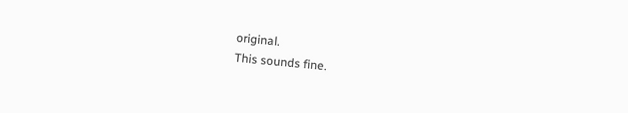original.
This sounds fine.